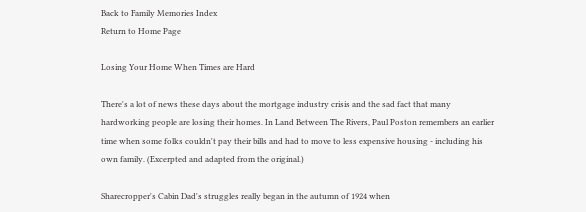Back to Family Memories Index
Return to Home Page

Losing Your Home When Times are Hard

There's a lot of news these days about the mortgage industry crisis and the sad fact that many hardworking people are losing their homes. In Land Between The Rivers, Paul Poston remembers an earlier time when some folks couldn't pay their bills and had to move to less expensive housing - including his own family. (Excerpted and adapted from the original.)

Sharecropper's Cabin Dad's struggles really began in the autumn of 1924 when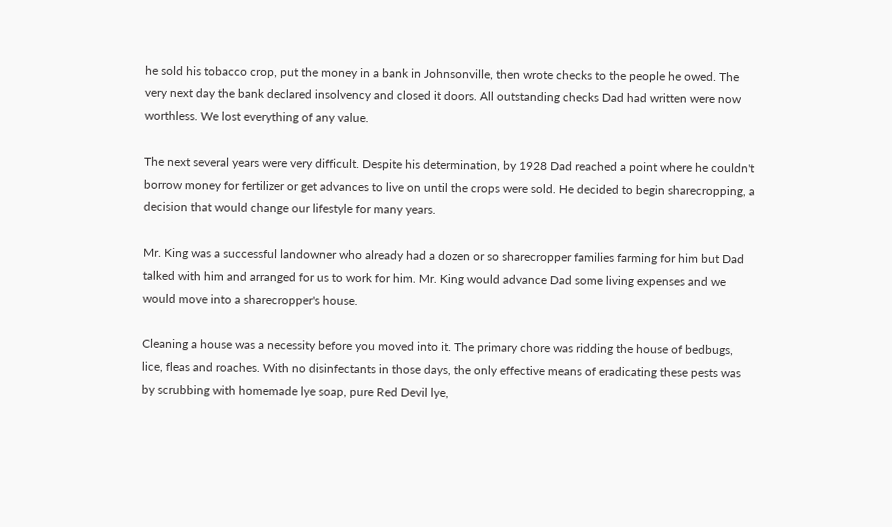he sold his tobacco crop, put the money in a bank in Johnsonville, then wrote checks to the people he owed. The very next day the bank declared insolvency and closed it doors. All outstanding checks Dad had written were now worthless. We lost everything of any value.

The next several years were very difficult. Despite his determination, by 1928 Dad reached a point where he couldn't borrow money for fertilizer or get advances to live on until the crops were sold. He decided to begin sharecropping, a decision that would change our lifestyle for many years.

Mr. King was a successful landowner who already had a dozen or so sharecropper families farming for him but Dad talked with him and arranged for us to work for him. Mr. King would advance Dad some living expenses and we would move into a sharecropper's house.

Cleaning a house was a necessity before you moved into it. The primary chore was ridding the house of bedbugs, lice, fleas and roaches. With no disinfectants in those days, the only effective means of eradicating these pests was by scrubbing with homemade lye soap, pure Red Devil lye,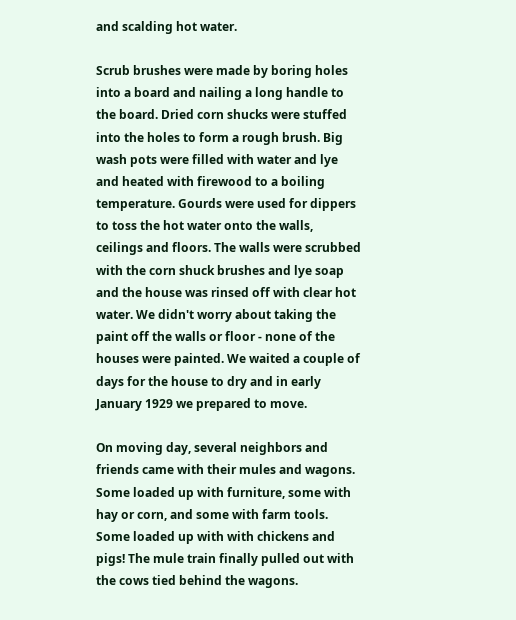and scalding hot water.

Scrub brushes were made by boring holes into a board and nailing a long handle to the board. Dried corn shucks were stuffed into the holes to form a rough brush. Big wash pots were filled with water and lye and heated with firewood to a boiling temperature. Gourds were used for dippers to toss the hot water onto the walls, ceilings and floors. The walls were scrubbed with the corn shuck brushes and lye soap and the house was rinsed off with clear hot water. We didn't worry about taking the paint off the walls or floor - none of the houses were painted. We waited a couple of days for the house to dry and in early January 1929 we prepared to move.

On moving day, several neighbors and friends came with their mules and wagons. Some loaded up with furniture, some with hay or corn, and some with farm tools. Some loaded up with with chickens and pigs! The mule train finally pulled out with the cows tied behind the wagons.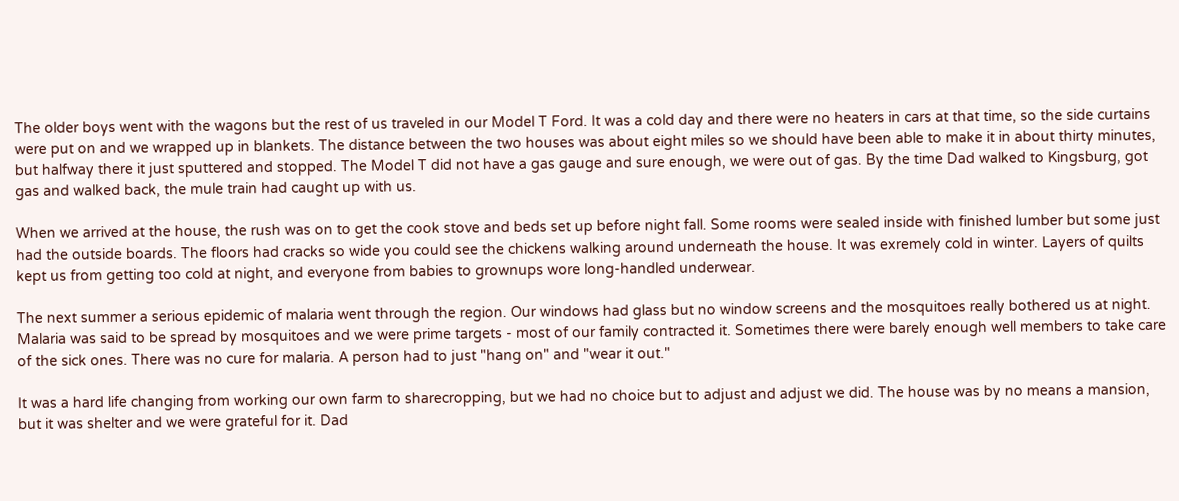The older boys went with the wagons but the rest of us traveled in our Model T Ford. It was a cold day and there were no heaters in cars at that time, so the side curtains were put on and we wrapped up in blankets. The distance between the two houses was about eight miles so we should have been able to make it in about thirty minutes, but halfway there it just sputtered and stopped. The Model T did not have a gas gauge and sure enough, we were out of gas. By the time Dad walked to Kingsburg, got gas and walked back, the mule train had caught up with us.

When we arrived at the house, the rush was on to get the cook stove and beds set up before night fall. Some rooms were sealed inside with finished lumber but some just had the outside boards. The floors had cracks so wide you could see the chickens walking around underneath the house. It was exremely cold in winter. Layers of quilts kept us from getting too cold at night, and everyone from babies to grownups wore long-handled underwear.

The next summer a serious epidemic of malaria went through the region. Our windows had glass but no window screens and the mosquitoes really bothered us at night. Malaria was said to be spread by mosquitoes and we were prime targets - most of our family contracted it. Sometimes there were barely enough well members to take care of the sick ones. There was no cure for malaria. A person had to just "hang on" and "wear it out."

It was a hard life changing from working our own farm to sharecropping, but we had no choice but to adjust and adjust we did. The house was by no means a mansion, but it was shelter and we were grateful for it. Dad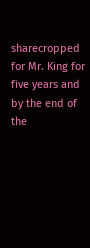sharecropped for Mr. King for five years and by the end of the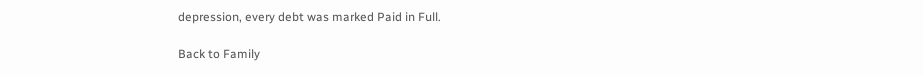depression, every debt was marked Paid in Full.

Back to Family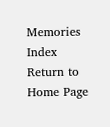Memories Index
Return to Home Page